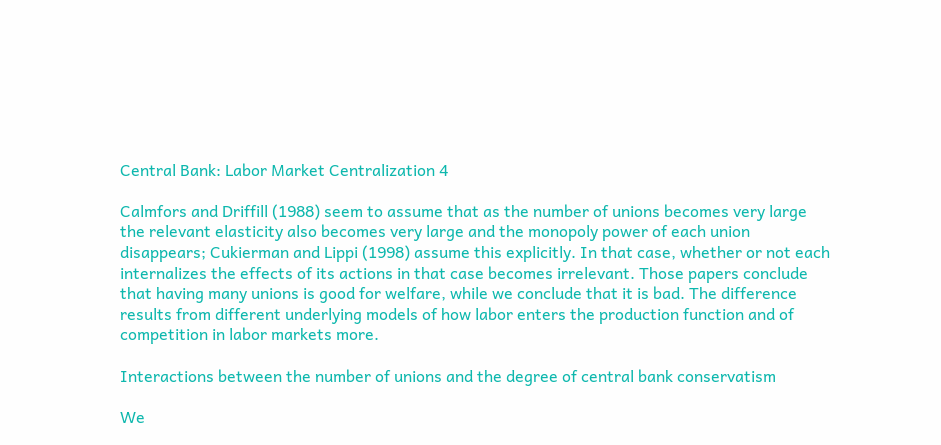Central Bank: Labor Market Centralization 4

Calmfors and Driffill (1988) seem to assume that as the number of unions becomes very large the relevant elasticity also becomes very large and the monopoly power of each union disappears; Cukierman and Lippi (1998) assume this explicitly. In that case, whether or not each internalizes the effects of its actions in that case becomes irrelevant. Those papers conclude that having many unions is good for welfare, while we conclude that it is bad. The difference results from different underlying models of how labor enters the production function and of competition in labor markets more.

Interactions between the number of unions and the degree of central bank conservatism

We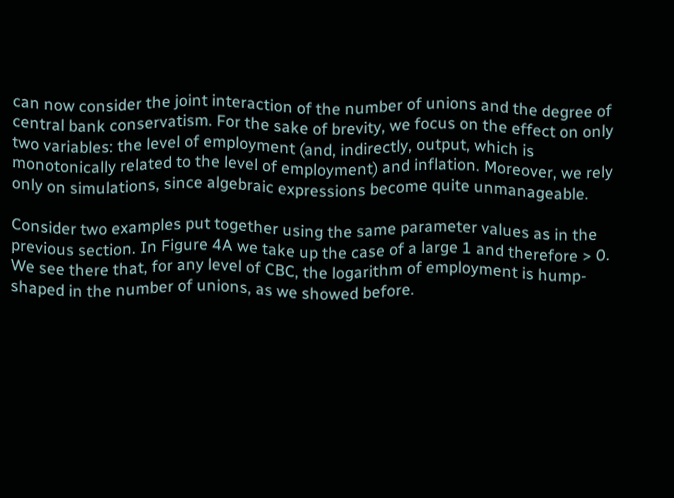can now consider the joint interaction of the number of unions and the degree of central bank conservatism. For the sake of brevity, we focus on the effect on only two variables: the level of employment (and, indirectly, output, which is monotonically related to the level of employment) and inflation. Moreover, we rely only on simulations, since algebraic expressions become quite unmanageable.

Consider two examples put together using the same parameter values as in the previous section. In Figure 4A we take up the case of a large 1 and therefore > 0. We see there that, for any level of CBC, the logarithm of employment is hump-shaped in the number of unions, as we showed before.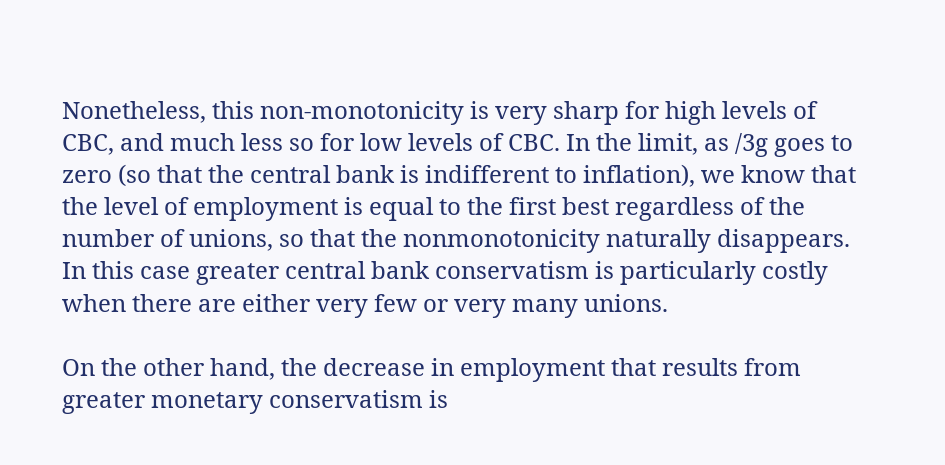Nonetheless, this non-monotonicity is very sharp for high levels of CBC, and much less so for low levels of CBC. In the limit, as /3g goes to zero (so that the central bank is indifferent to inflation), we know that the level of employment is equal to the first best regardless of the number of unions, so that the nonmonotonicity naturally disappears. In this case greater central bank conservatism is particularly costly when there are either very few or very many unions.

On the other hand, the decrease in employment that results from greater monetary conservatism is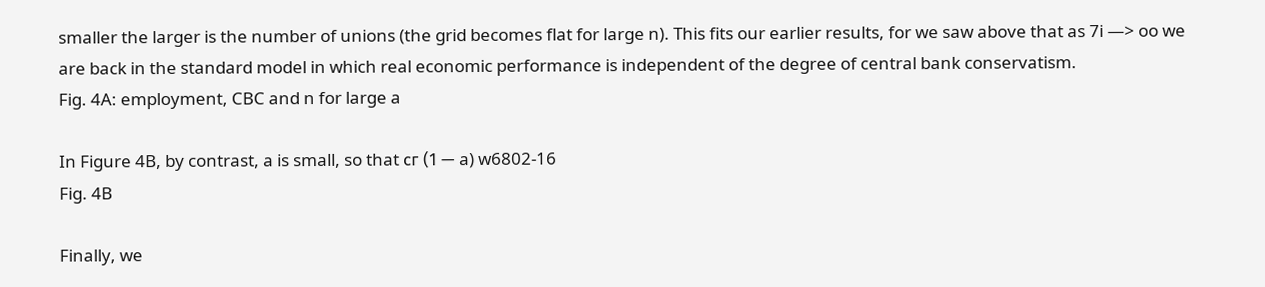smaller the larger is the number of unions (the grid becomes flat for large n). This fits our earlier results, for we saw above that as 7i —> oo we are back in the standard model in which real economic performance is independent of the degree of central bank conservatism.
Fig. 4A: employment, CBC and n for large a

In Figure 4B, by contrast, a is small, so that сг (1 — a) w6802-16
Fig. 4B

Finally, we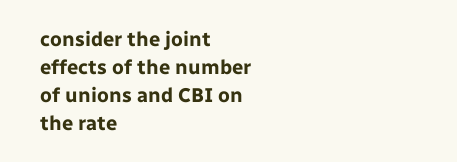consider the joint effects of the number of unions and CBI on the rate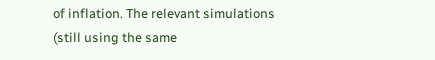of inflation. The relevant simulations (still using the same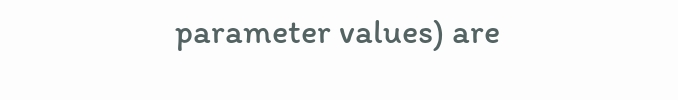parameter values) are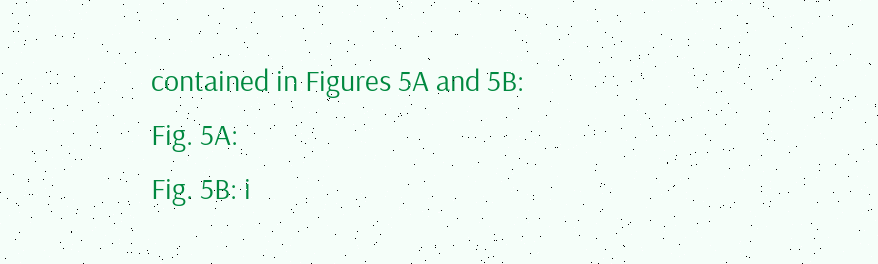contained in Figures 5A and 5B:
Fig. 5A:
Fig. 5B: i